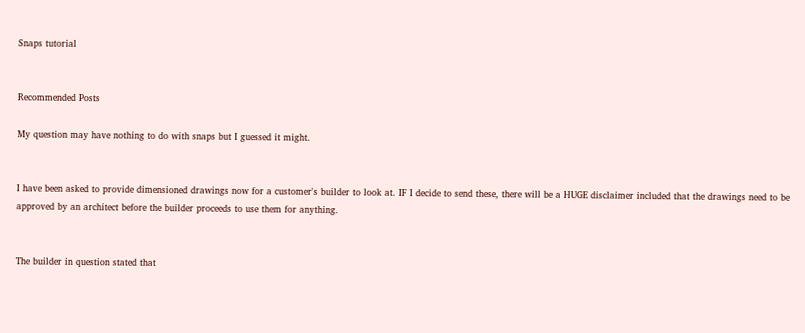Snaps tutorial


Recommended Posts

My question may have nothing to do with snaps but I guessed it might.


I have been asked to provide dimensioned drawings now for a customer's builder to look at. IF I decide to send these, there will be a HUGE disclaimer included that the drawings need to be approved by an architect before the builder proceeds to use them for anything.


The builder in question stated that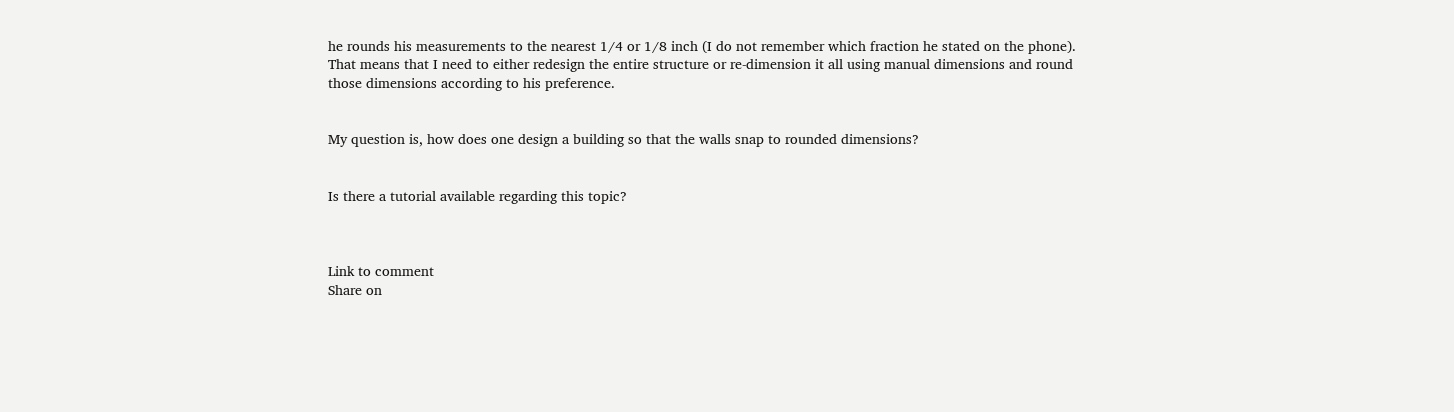he rounds his measurements to the nearest 1/4 or 1/8 inch (I do not remember which fraction he stated on the phone). That means that I need to either redesign the entire structure or re-dimension it all using manual dimensions and round those dimensions according to his preference.


My question is, how does one design a building so that the walls snap to rounded dimensions?


Is there a tutorial available regarding this topic?



Link to comment
Share on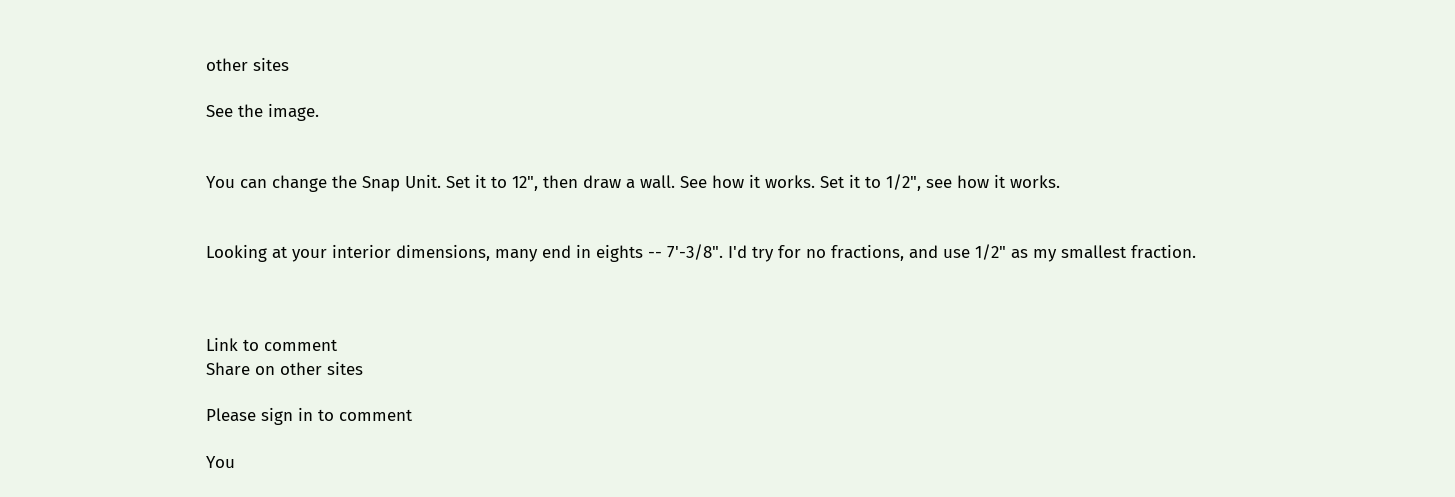other sites

See the image.


You can change the Snap Unit. Set it to 12", then draw a wall. See how it works. Set it to 1/2", see how it works.


Looking at your interior dimensions, many end in eights -- 7'-3/8". I'd try for no fractions, and use 1/2" as my smallest fraction.



Link to comment
Share on other sites

Please sign in to comment

You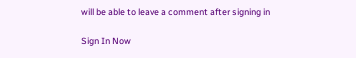will be able to leave a comment after signing in

Sign In Now